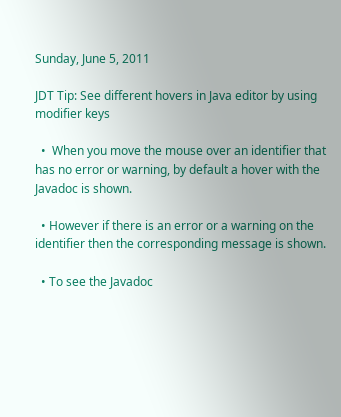Sunday, June 5, 2011

JDT Tip: See different hovers in Java editor by using modifier keys

  •  When you move the mouse over an identifier that has no error or warning, by default a hover with the Javadoc is shown.

  • However if there is an error or a warning on the identifier then the corresponding message is shown.

  • To see the Javadoc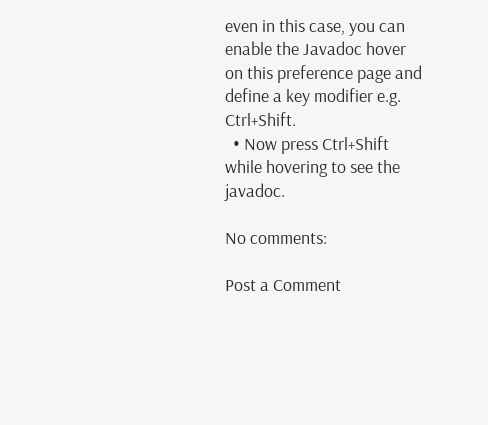even in this case, you can enable the Javadoc hover on this preference page and define a key modifier e.g. Ctrl+Shift.
  • Now press Ctrl+Shift while hovering to see the javadoc.

No comments:

Post a Comment